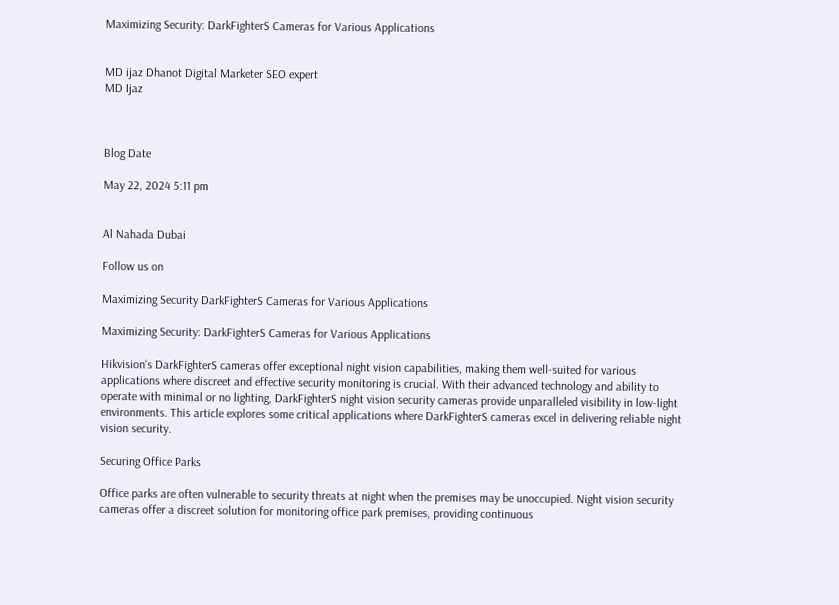Maximizing Security: DarkFighterS Cameras for Various Applications


MD ijaz Dhanot Digital Marketer SEO expert
MD Ijaz



Blog Date

May 22, 2024 5:11 pm


Al Nahada Dubai

Follow us on

Maximizing Security DarkFighterS Cameras for Various Applications

Maximizing Security: DarkFighterS Cameras for Various Applications

Hikvision‘s DarkFighterS cameras offer exceptional night vision capabilities, making them well-suited for various applications where discreet and effective security monitoring is crucial. With their advanced technology and ability to operate with minimal or no lighting, DarkFighterS night vision security cameras provide unparalleled visibility in low-light environments. This article explores some critical applications where DarkFighterS cameras excel in delivering reliable night vision security.

Securing Office Parks

Office parks are often vulnerable to security threats at night when the premises may be unoccupied. Night vision security cameras offer a discreet solution for monitoring office park premises, providing continuous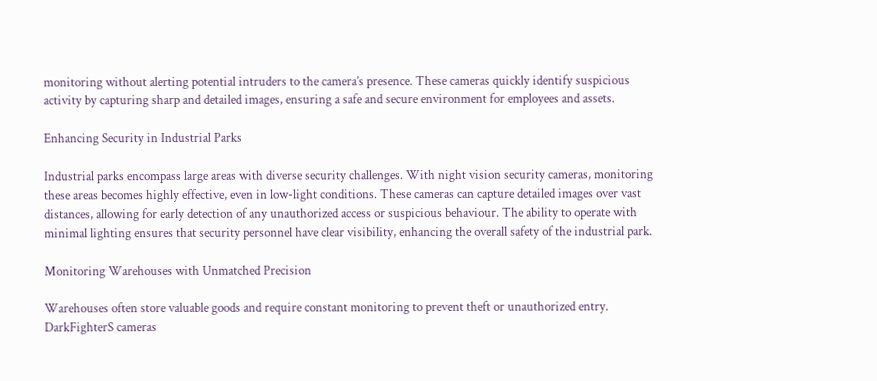monitoring without alerting potential intruders to the camera’s presence. These cameras quickly identify suspicious activity by capturing sharp and detailed images, ensuring a safe and secure environment for employees and assets.

Enhancing Security in Industrial Parks

Industrial parks encompass large areas with diverse security challenges. With night vision security cameras, monitoring these areas becomes highly effective, even in low-light conditions. These cameras can capture detailed images over vast distances, allowing for early detection of any unauthorized access or suspicious behaviour. The ability to operate with minimal lighting ensures that security personnel have clear visibility, enhancing the overall safety of the industrial park.

Monitoring Warehouses with Unmatched Precision

Warehouses often store valuable goods and require constant monitoring to prevent theft or unauthorized entry. DarkFighterS cameras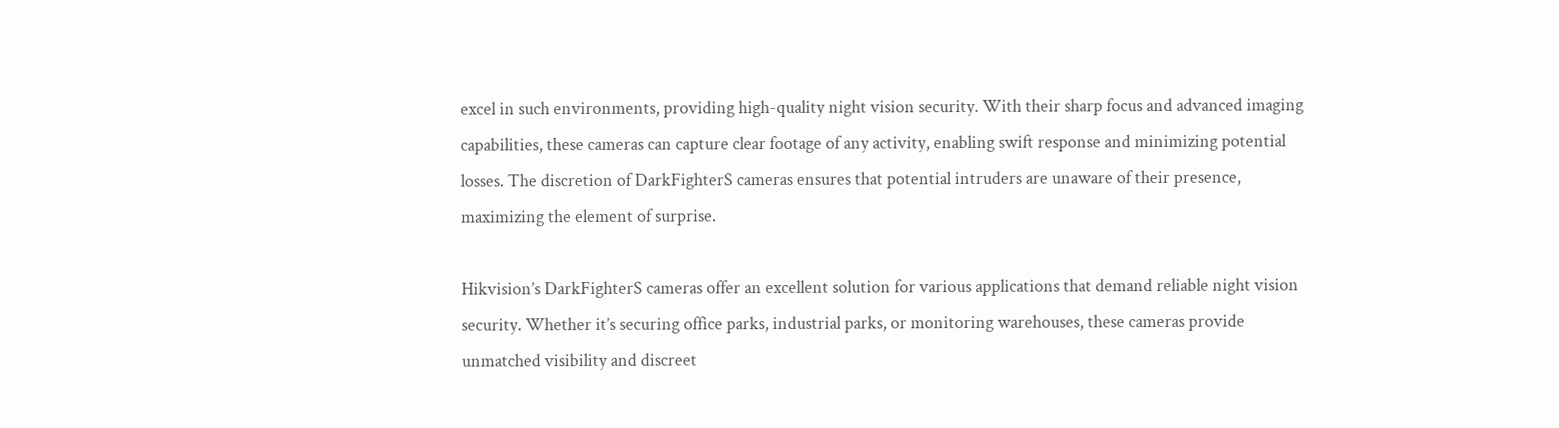excel in such environments, providing high-quality night vision security. With their sharp focus and advanced imaging capabilities, these cameras can capture clear footage of any activity, enabling swift response and minimizing potential losses. The discretion of DarkFighterS cameras ensures that potential intruders are unaware of their presence, maximizing the element of surprise.

Hikvision’s DarkFighterS cameras offer an excellent solution for various applications that demand reliable night vision security. Whether it’s securing office parks, industrial parks, or monitoring warehouses, these cameras provide unmatched visibility and discreet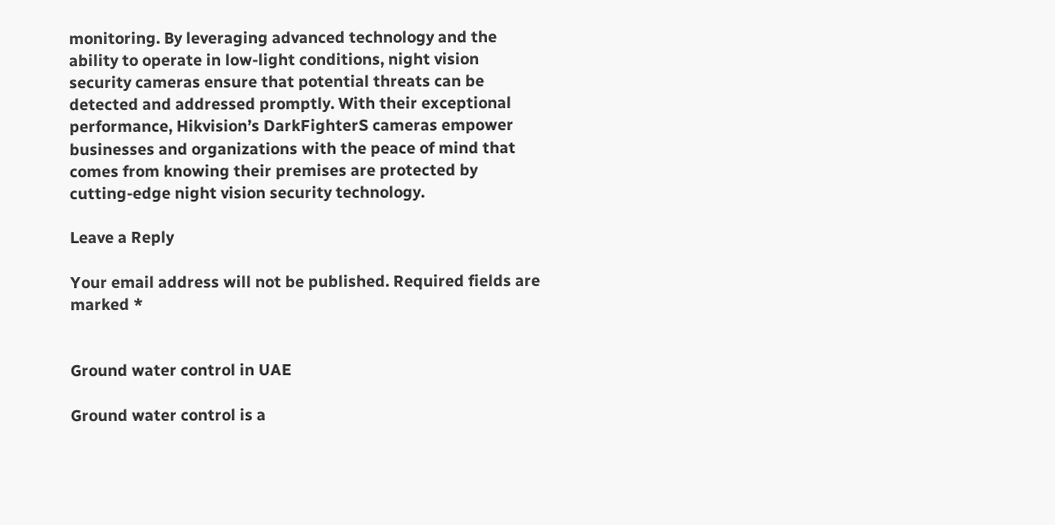monitoring. By leveraging advanced technology and the ability to operate in low-light conditions, night vision security cameras ensure that potential threats can be detected and addressed promptly. With their exceptional performance, Hikvision’s DarkFighterS cameras empower businesses and organizations with the peace of mind that comes from knowing their premises are protected by cutting-edge night vision security technology.

Leave a Reply

Your email address will not be published. Required fields are marked *


Ground water control in UAE

Ground water control is a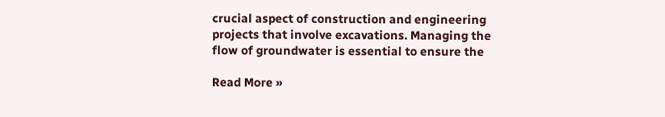crucial aspect of construction and engineering projects that involve excavations. Managing the flow of groundwater is essential to ensure the

Read More »